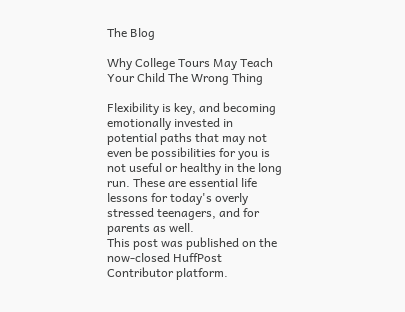The Blog

Why College Tours May Teach Your Child The Wrong Thing

Flexibility is key, and becoming emotionally invested in potential paths that may not even be possibilities for you is not useful or healthy in the long run. These are essential life lessons for today's overly stressed teenagers, and for parents as well.
This post was published on the now-closed HuffPost Contributor platform.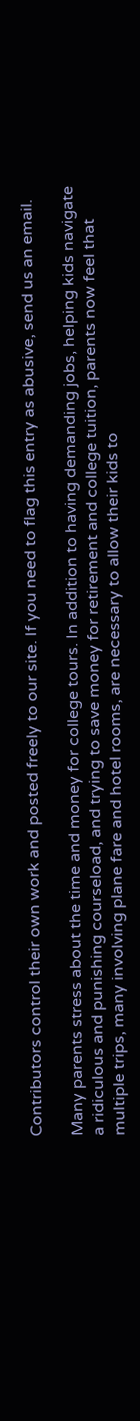Contributors control their own work and posted freely to our site. If you need to flag this entry as abusive, send us an email.

Many parents stress about the time and money for college tours. In addition to having demanding jobs, helping kids navigate a ridiculous and punishing courseload, and trying to save money for retirement and college tuition, parents now feel that multiple trips, many involving plane fare and hotel rooms, are necessary to allow their kids to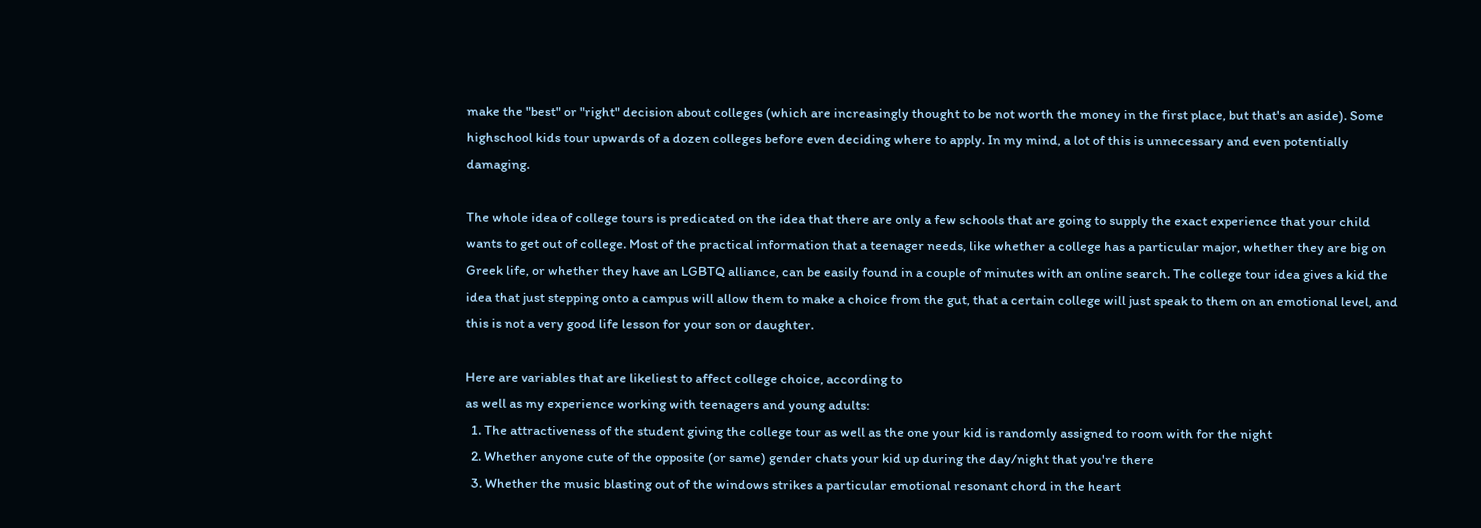make the "best" or "right" decision about colleges (which are increasingly thought to be not worth the money in the first place, but that's an aside). Some highschool kids tour upwards of a dozen colleges before even deciding where to apply. In my mind, a lot of this is unnecessary and even potentially damaging.

The whole idea of college tours is predicated on the idea that there are only a few schools that are going to supply the exact experience that your child wants to get out of college. Most of the practical information that a teenager needs, like whether a college has a particular major, whether they are big on Greek life, or whether they have an LGBTQ alliance, can be easily found in a couple of minutes with an online search. The college tour idea gives a kid the idea that just stepping onto a campus will allow them to make a choice from the gut, that a certain college will just speak to them on an emotional level, and this is not a very good life lesson for your son or daughter.

Here are variables that are likeliest to affect college choice, according to
as well as my experience working with teenagers and young adults:
  1. The attractiveness of the student giving the college tour as well as the one your kid is randomly assigned to room with for the night
  2. Whether anyone cute of the opposite (or same) gender chats your kid up during the day/night that you're there
  3. Whether the music blasting out of the windows strikes a particular emotional resonant chord in the heart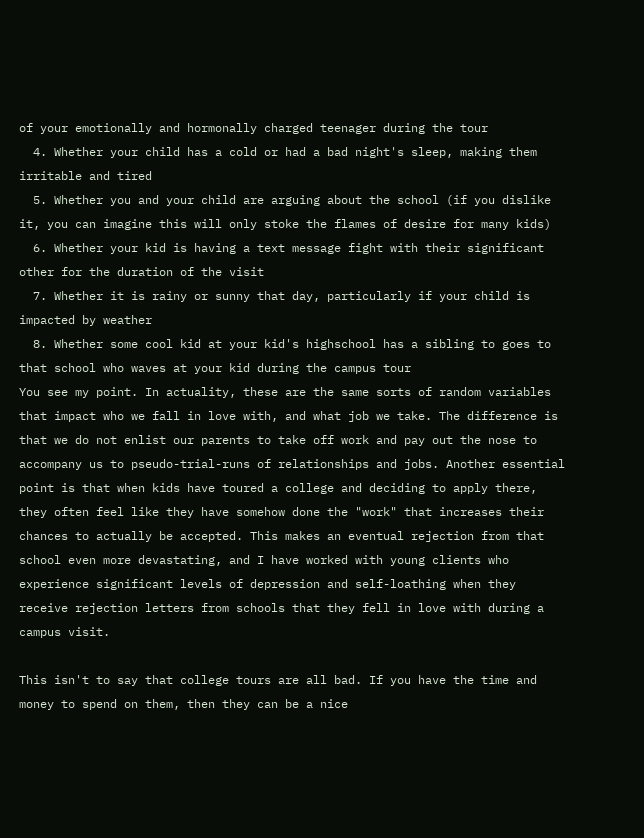of your emotionally and hormonally charged teenager during the tour
  4. Whether your child has a cold or had a bad night's sleep, making them irritable and tired
  5. Whether you and your child are arguing about the school (if you dislike it, you can imagine this will only stoke the flames of desire for many kids)
  6. Whether your kid is having a text message fight with their significant other for the duration of the visit
  7. Whether it is rainy or sunny that day, particularly if your child is impacted by weather
  8. Whether some cool kid at your kid's highschool has a sibling to goes to that school who waves at your kid during the campus tour
You see my point. In actuality, these are the same sorts of random variables that impact who we fall in love with, and what job we take. The difference is that we do not enlist our parents to take off work and pay out the nose to accompany us to pseudo-trial-runs of relationships and jobs. Another essential point is that when kids have toured a college and deciding to apply there, they often feel like they have somehow done the "work" that increases their chances to actually be accepted. This makes an eventual rejection from that school even more devastating, and I have worked with young clients who experience significant levels of depression and self-loathing when they receive rejection letters from schools that they fell in love with during a campus visit.

This isn't to say that college tours are all bad. If you have the time and money to spend on them, then they can be a nice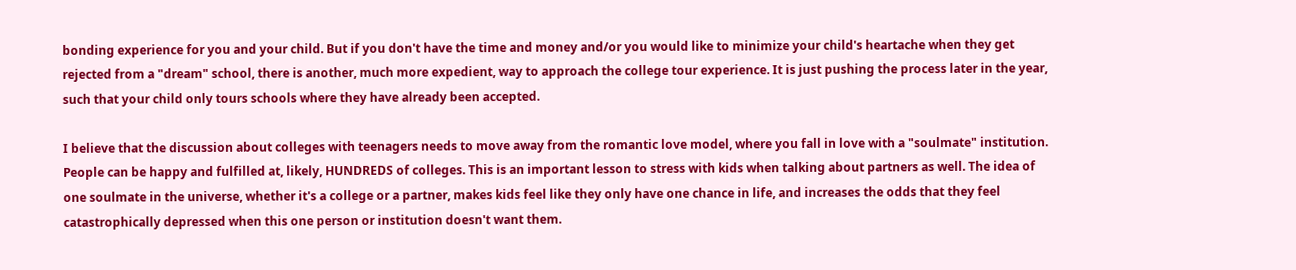bonding experience for you and your child. But if you don't have the time and money and/or you would like to minimize your child's heartache when they get rejected from a "dream" school, there is another, much more expedient, way to approach the college tour experience. It is just pushing the process later in the year, such that your child only tours schools where they have already been accepted.

I believe that the discussion about colleges with teenagers needs to move away from the romantic love model, where you fall in love with a "soulmate" institution. People can be happy and fulfilled at, likely, HUNDREDS of colleges. This is an important lesson to stress with kids when talking about partners as well. The idea of one soulmate in the universe, whether it's a college or a partner, makes kids feel like they only have one chance in life, and increases the odds that they feel catastrophically depressed when this one person or institution doesn't want them.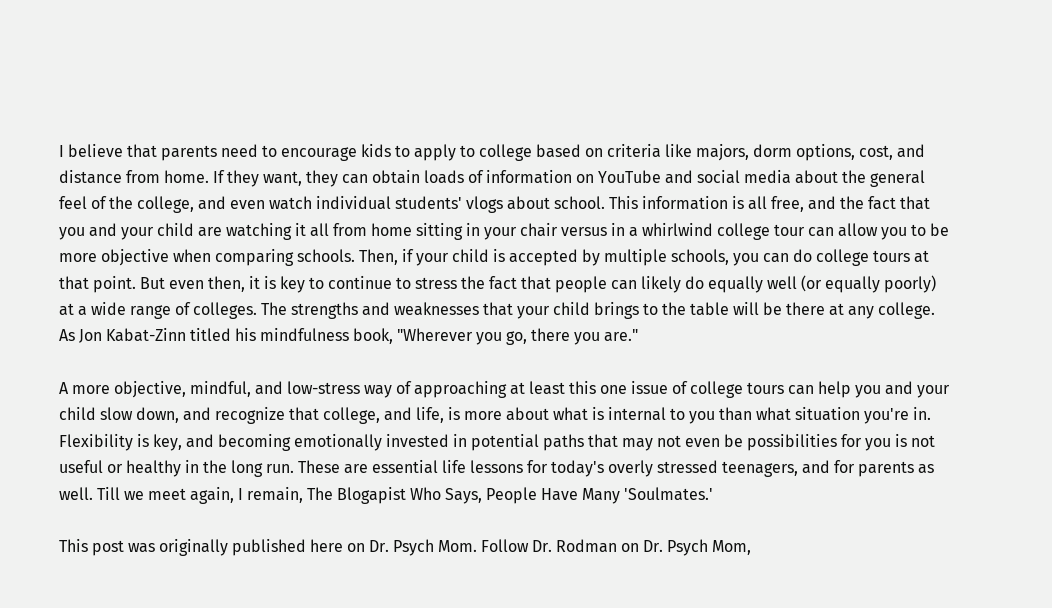I believe that parents need to encourage kids to apply to college based on criteria like majors, dorm options, cost, and distance from home. If they want, they can obtain loads of information on YouTube and social media about the general feel of the college, and even watch individual students' vlogs about school. This information is all free, and the fact that you and your child are watching it all from home sitting in your chair versus in a whirlwind college tour can allow you to be more objective when comparing schools. Then, if your child is accepted by multiple schools, you can do college tours at that point. But even then, it is key to continue to stress the fact that people can likely do equally well (or equally poorly) at a wide range of colleges. The strengths and weaknesses that your child brings to the table will be there at any college. As Jon Kabat-Zinn titled his mindfulness book, "Wherever you go, there you are."

A more objective, mindful, and low-stress way of approaching at least this one issue of college tours can help you and your child slow down, and recognize that college, and life, is more about what is internal to you than what situation you're in. Flexibility is key, and becoming emotionally invested in potential paths that may not even be possibilities for you is not useful or healthy in the long run. These are essential life lessons for today's overly stressed teenagers, and for parents as well. Till we meet again, I remain, The Blogapist Who Says, People Have Many 'Soulmates.'

This post was originally published here on Dr. Psych Mom. Follow Dr. Rodman on Dr. Psych Mom,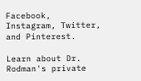Facebook, Instagram, Twitter, and Pinterest.

Learn about Dr. Rodman's private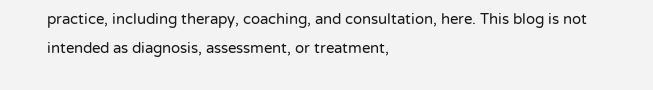practice, including therapy, coaching, and consultation, here. This blog is not intended as diagnosis, assessment, or treatment,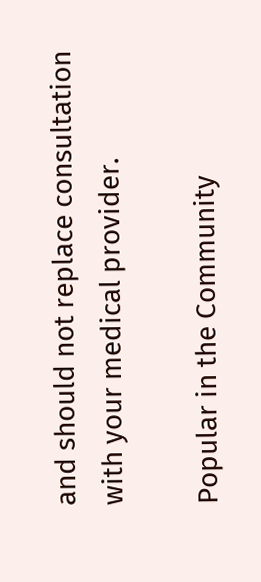and should not replace consultation with your medical provider.

Popular in the Community